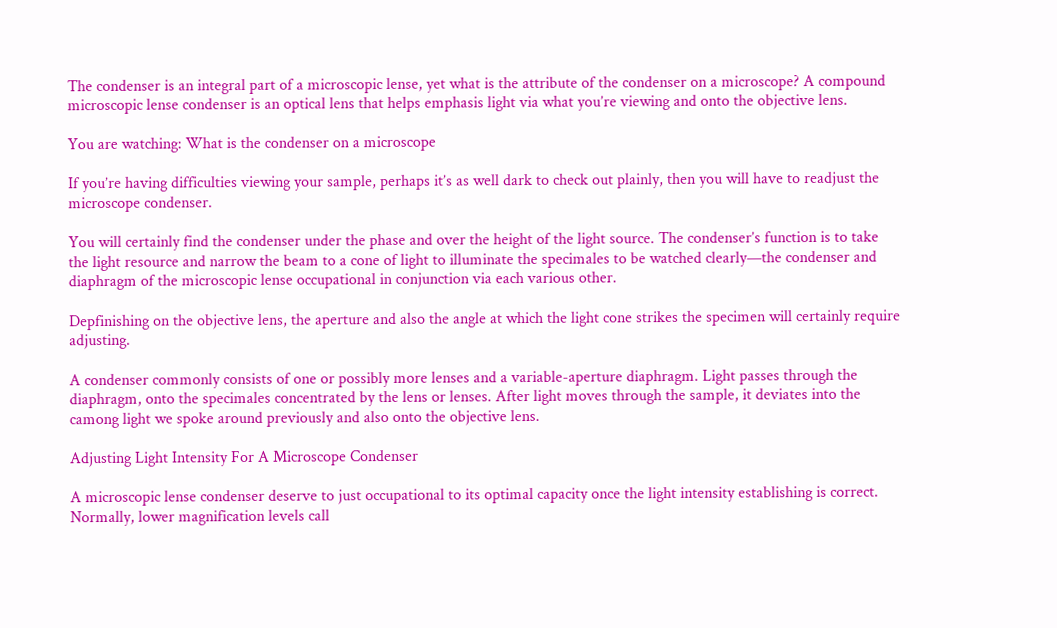The condenser is an integral part of a microscopic lense, yet what is the attribute of the condenser on a microscope? A compound microscopic lense condenser is an optical lens that helps emphasis light via what you’re viewing and onto the objective lens.

You are watching: What is the condenser on a microscope

If you’re having difficulties viewing your sample, perhaps it’s as well dark to check out plainly, then you will have to readjust the microscope condenser.

You will certainly find the condenser under the phase and over the height of the light source. The condenser’s function is to take the light resource and narrow the beam to a cone of light to illuminate the specimales to be watched clearly—the condenser and diaphragm of the microscopic lense occupational in conjunction via each various other.

Depfinishing on the objective lens, the aperture and also the angle at which the light cone strikes the specimen will certainly require adjusting.

A condenser commonly consists of one or possibly more lenses and a variable-aperture diaphragm. Light passes through the diaphragm, onto the specimales concentrated by the lens or lenses. After light moves through the sample, it deviates into the camong light we spoke around previously and also onto the objective lens.

Adjusting Light Intensity For A Microscope Condenser

A microscopic lense condenser deserve to just occupational to its optimal capacity once the light intensity establishing is correct. Normally, lower magnification levels call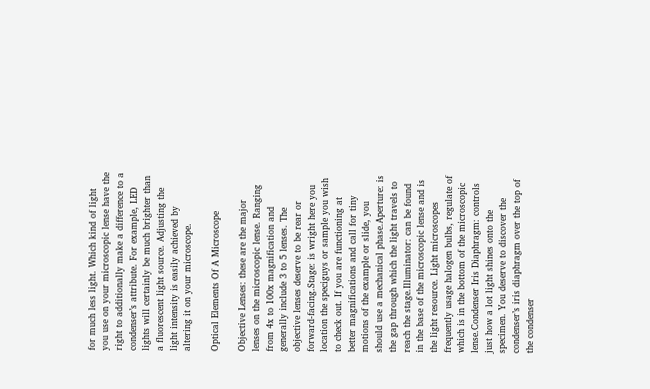for much less light. Which kind of light you use on your microscopic lense have the right to additionally make a difference to a condenser’s attribute. For example, LED lights will certainly be much brighter than a fluorescent light source. Adjusting the light intensity is easily achieved by altering it on your microscope.

Optical Elements Of A Microscope

Objective Lenses: these are the major lenses on the microscopic lense. Ranging from 4x to 100x magnification and generally include 3 to 5 lenses. The objective lenses deserve to be rear or forward-facing.Stage: is wright here you location the speciguys or sample you wish to check out. If you are functioning at better magnifications and call for tiny motions of the example or slide, you should use a mechanical phase.Aperture: is the gap through which the light travels to reach the stage.Illuminator: can be found in the base of the microscopic lense and is the light resource. Light microscopes frequently usage halogen bulbs, regulate of which is in the bottom of the microscopic lense.Condenser Iris Diaphragm: controls just how a lot light shines onto the specimen. You deserve to discover the condenser’s iris diaphragm over the top of the condenser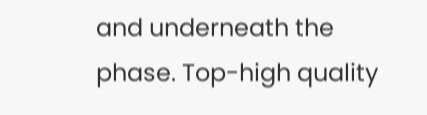and underneath the phase. Top-high quality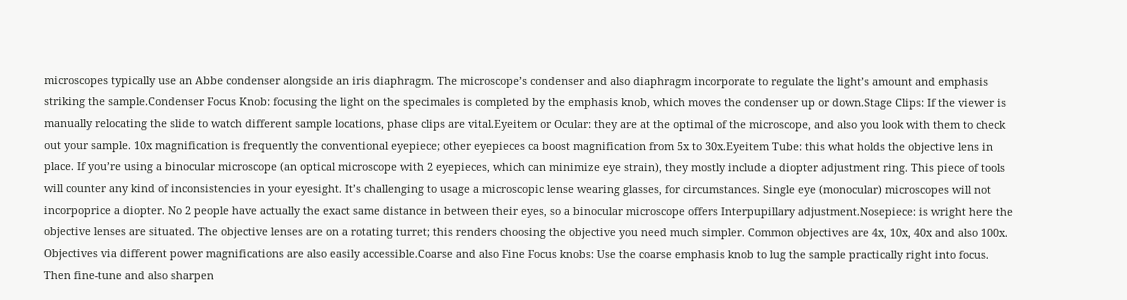microscopes typically use an Abbe condenser alongside an iris diaphragm. The microscope’s condenser and also diaphragm incorporate to regulate the light’s amount and emphasis striking the sample.Condenser Focus Knob: focusing the light on the specimales is completed by the emphasis knob, which moves the condenser up or down.Stage Clips: If the viewer is manually relocating the slide to watch different sample locations, phase clips are vital.Eyeitem or Ocular: they are at the optimal of the microscope, and also you look with them to check out your sample. 10x magnification is frequently the conventional eyepiece; other eyepieces ca boost magnification from 5x to 30x.Eyeitem Tube: this what holds the objective lens in place. If you’re using a binocular microscope (an optical microscope with 2 eyepieces, which can minimize eye strain), they mostly include a diopter adjustment ring. This piece of tools will counter any kind of inconsistencies in your eyesight. It’s challenging to usage a microscopic lense wearing glasses, for circumstances. Single eye (monocular) microscopes will not incorpoprice a diopter. No 2 people have actually the exact same distance in between their eyes, so a binocular microscope offers Interpupillary adjustment.Nosepiece: is wright here the objective lenses are situated. The objective lenses are on a rotating turret; this renders choosing the objective you need much simpler. Common objectives are 4x, 10x, 40x and also 100x. Objectives via different power magnifications are also easily accessible.Coarse and also Fine Focus knobs: Use the coarse emphasis knob to lug the sample practically right into focus. Then fine-tune and also sharpen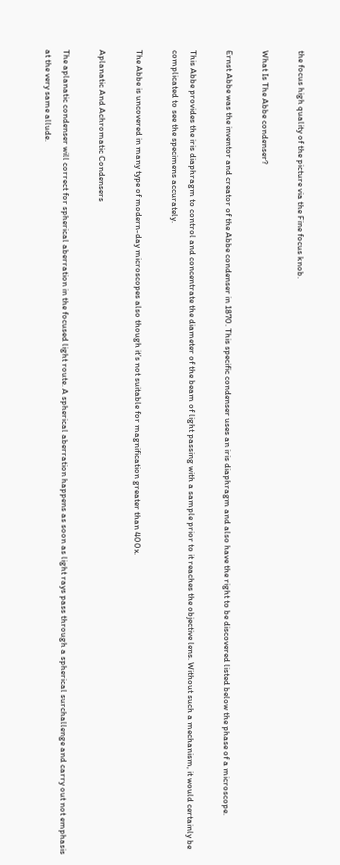the focus high quality of the picture via the Fine focus knob.

What Is The Abbe condenser?

Ernst Abbe was the inventor and creator of the Abbe condenser in 1870. This specific condenser uses an iris diaphragm and also have the right to be discovered listed below the phase of a microscope.

This Abbe provides the iris diaphragm to control and concentrate the diameter of the beam of light passing with a sample prior to it reaches the objective lens. Without such a mechanism, it would certainly be complicated to see the specimens accurately.

The Abbe is uncovered in many type of modern-day microscopes also though it’s not suitable for magnification greater than 400x.

Aplanatic And Achromatic Condensers

The aplanatic condenser will correct for spherical aberration in the focused light route. A spherical aberration happens as soon as light rays pass through a spherical surchallenge and carry out not emphasis at the very same allude.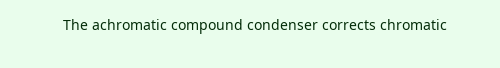The achromatic compound condenser corrects chromatic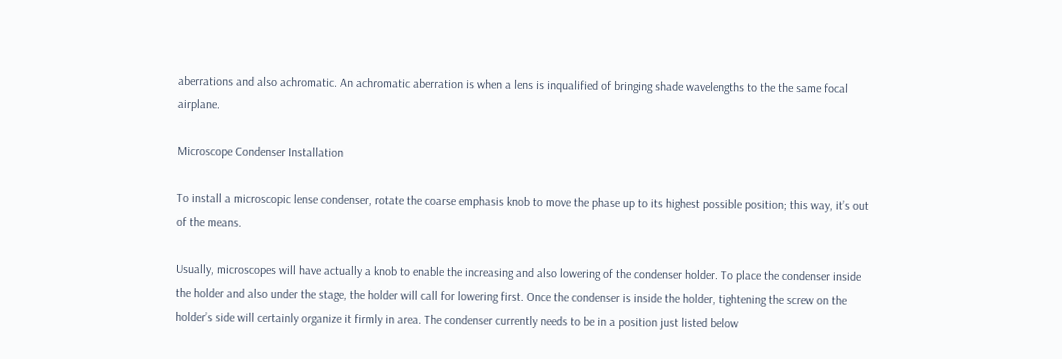aberrations and also achromatic. An achromatic aberration is when a lens is inqualified of bringing shade wavelengths to the the same focal airplane.

Microscope Condenser Installation

To install a microscopic lense condenser, rotate the coarse emphasis knob to move the phase up to its highest possible position; this way, it’s out of the means.

Usually, microscopes will have actually a knob to enable the increasing and also lowering of the condenser holder. To place the condenser inside the holder and also under the stage, the holder will call for lowering first. Once the condenser is inside the holder, tightening the screw on the holder’s side will certainly organize it firmly in area. The condenser currently needs to be in a position just listed below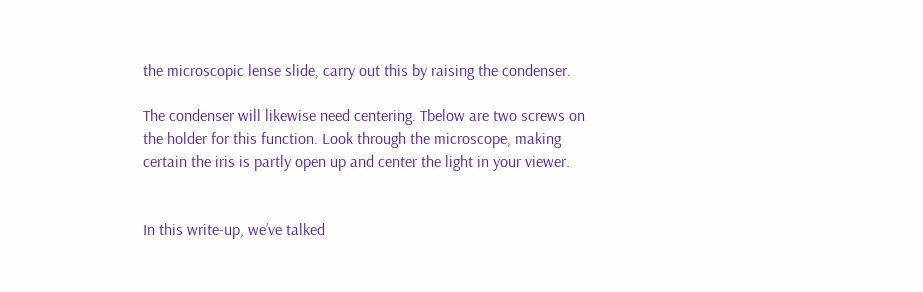the microscopic lense slide, carry out this by raising the condenser.

The condenser will likewise need centering. Tbelow are two screws on the holder for this function. Look through the microscope, making certain the iris is partly open up and center the light in your viewer.


In this write-up, we’ve talked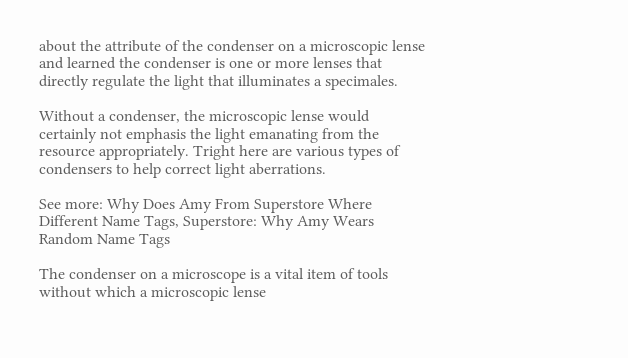about the attribute of the condenser on a microscopic lense and learned the condenser is one or more lenses that directly regulate the light that illuminates a specimales.

Without a condenser, the microscopic lense would certainly not emphasis the light emanating from the resource appropriately. Tright here are various types of condensers to help correct light aberrations.

See more: Why Does Amy From Superstore Where Different Name Tags, Superstore: Why Amy Wears Random Name Tags

The condenser on a microscope is a vital item of tools without which a microscopic lense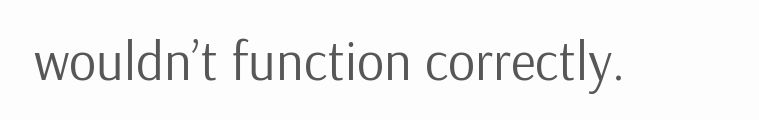wouldn’t function correctly.